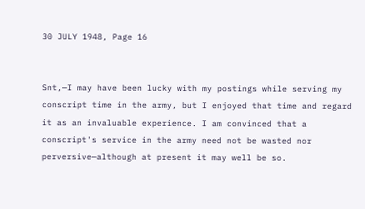30 JULY 1948, Page 16


Snt,—I may have been lucky with my postings while serving my conscript time in the army, but I enjoyed that time and regard it as an invaluable experience. I am convinced that a conscript's service in the army need not be wasted nor perversive—although at present it may well be so.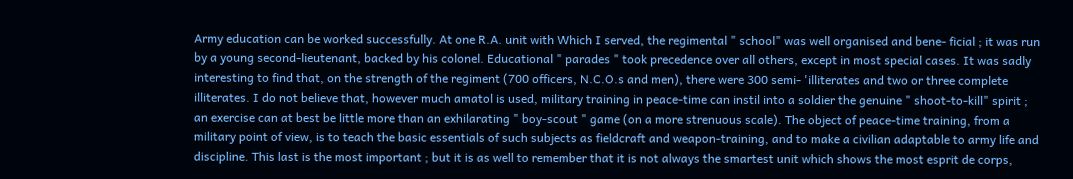Army education can be worked successfully. At one R.A. unit with Which I served, the regimental " school" was well organised and bene- ficial ; it was run by a young second-lieutenant, backed by his colonel. Educational " parades " took precedence over all others, except in most special cases. It was sadly interesting to find that, on the strength of the regiment (700 officers, N.C.O.s and men), there were 300 semi- 'illiterates and two or three complete illiterates. I do not believe that, however much amatol is used, military training in peace-time can instil into a soldier the genuine " shoot-to-kill" spirit ; an exercise can at best be little more than an exhilarating " boy-scout " game (on a more strenuous scale). The object of peace-time training, from a military point of view, is to teach the basic essentials of such subjects as fieldcraft and weapon-training, and to make a civilian adaptable to army life and discipline. This last is the most important ; but it is as well to remember that it is not always the smartest unit which shows the most esprit de corps,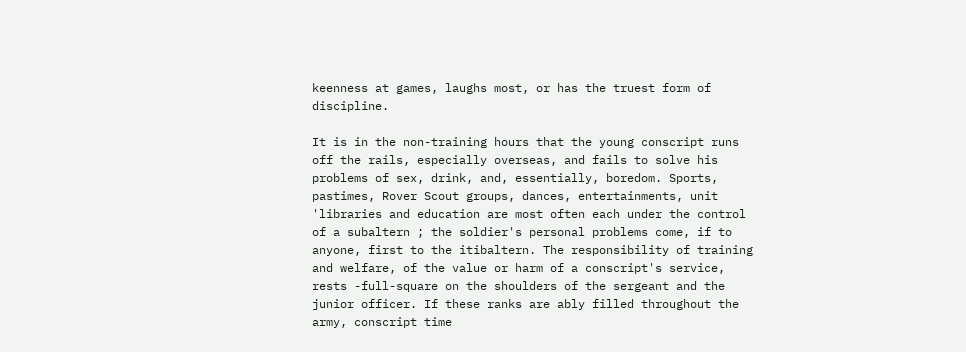keenness at games, laughs most, or has the truest form of discipline.

It is in the non-training hours that the young conscript runs off the rails, especially overseas, and fails to solve his problems of sex, drink, and, essentially, boredom. Sports, pastimes, Rover Scout groups, dances, entertainments, unit 'libraries and education are most often each under the control of a subaltern ; the soldier's personal problems come, if to anyone, first to the itibaltern. The responsibility of training and welfare, of the value or harm of a conscript's service, rests -full-square on the shoulders of the sergeant and the junior officer. If these ranks are ably filled throughout the army, conscript time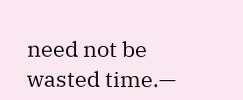need not be wasted time.—